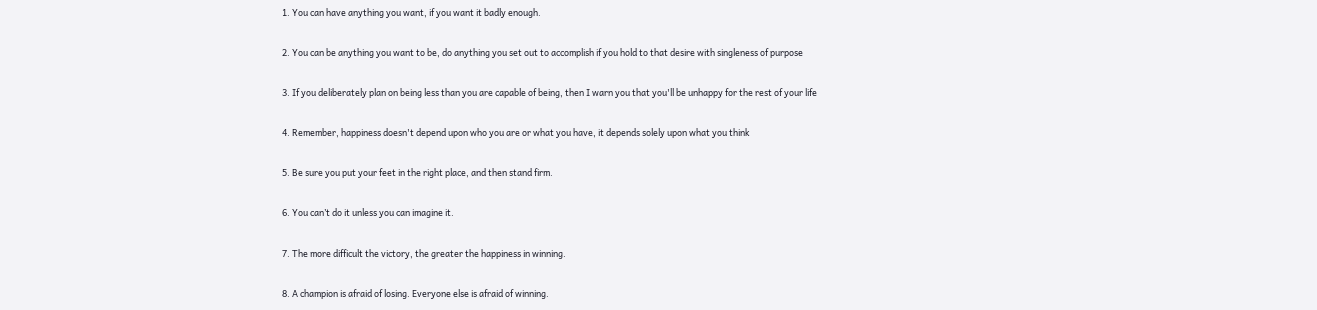1. You can have anything you want, if you want it badly enough.

2. You can be anything you want to be, do anything you set out to accomplish if you hold to that desire with singleness of purpose

3. If you deliberately plan on being less than you are capable of being, then I warn you that you'll be unhappy for the rest of your life

4. Remember, happiness doesn't depend upon who you are or what you have, it depends solely upon what you think

5. Be sure you put your feet in the right place, and then stand firm.

6. You can’t do it unless you can imagine it.

7. The more difficult the victory, the greater the happiness in winning.

8. A champion is afraid of losing. Everyone else is afraid of winning.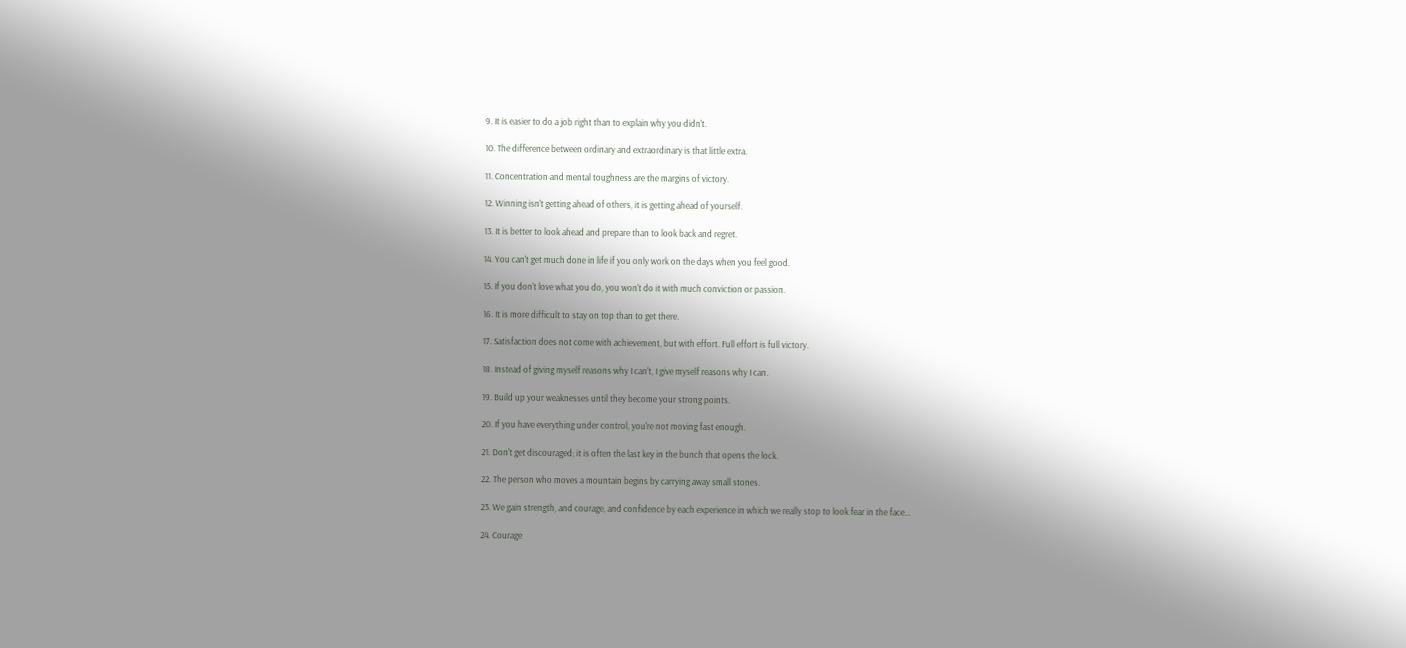9. It is easier to do a job right than to explain why you didn't.

10. The difference between ordinary and extraordinary is that little extra.

11. Concentration and mental toughness are the margins of victory.

12. Winning isn't getting ahead of others, it is getting ahead of yourself.

13. It is better to look ahead and prepare than to look back and regret.

14. You can't get much done in life if you only work on the days when you feel good.

15. If you don't love what you do, you won't do it with much conviction or passion.

16. It is more difficult to stay on top than to get there.

17. Satisfaction does not come with achievement, but with effort. Full effort is full victory.

18. Instead of giving myself reasons why I can't, I give myself reasons why I can.

19. Build up your weaknesses until they become your strong points.

20. If you have everything under control, you're not moving fast enough.

21. Don't get discouraged; it is often the last key in the bunch that opens the lock.

22. The person who moves a mountain begins by carrying away small stones.

23. We gain strength, and courage, and confidence by each experience in which we really stop to look fear in the face...

24. Courage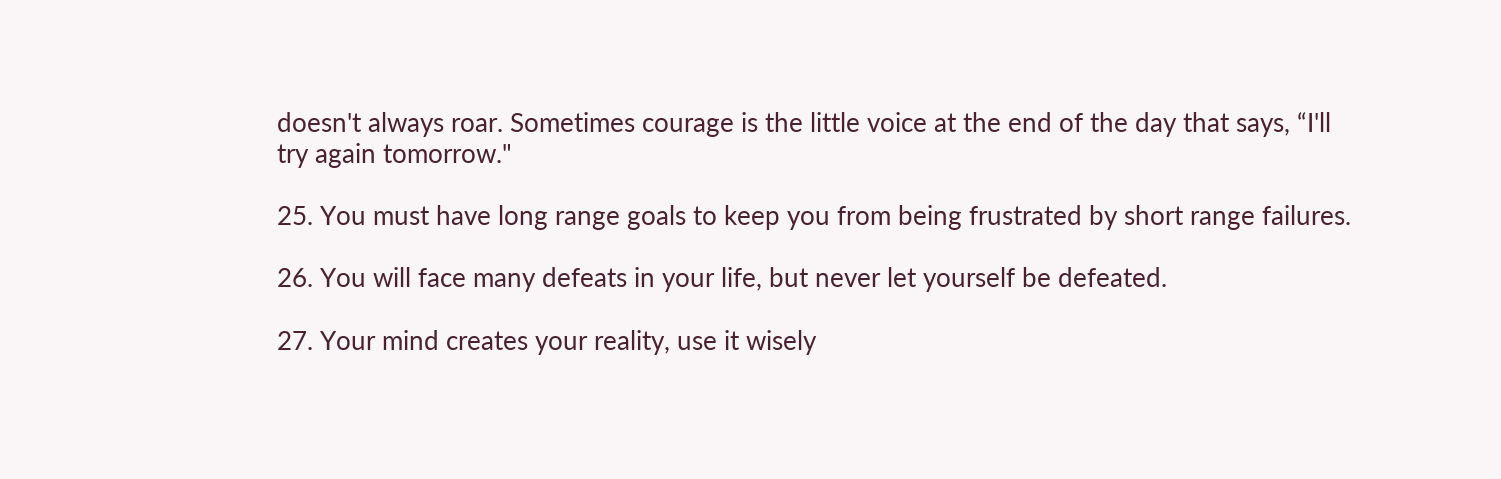doesn't always roar. Sometimes courage is the little voice at the end of the day that says, “I'll try again tomorrow."

25. You must have long range goals to keep you from being frustrated by short range failures.

26. You will face many defeats in your life, but never let yourself be defeated.

27. Your mind creates your reality, use it wisely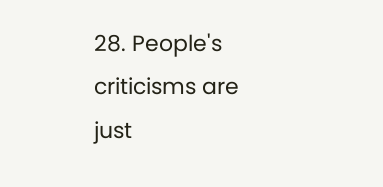28. People's criticisms are just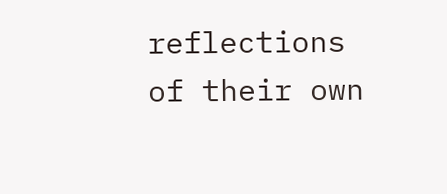reflections of their own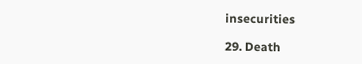insecurities

29. Death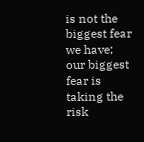is not the biggest fear we have; our biggest fear is taking the risk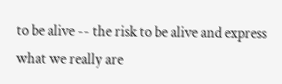to be alive -- the risk to be alive and express what we really are